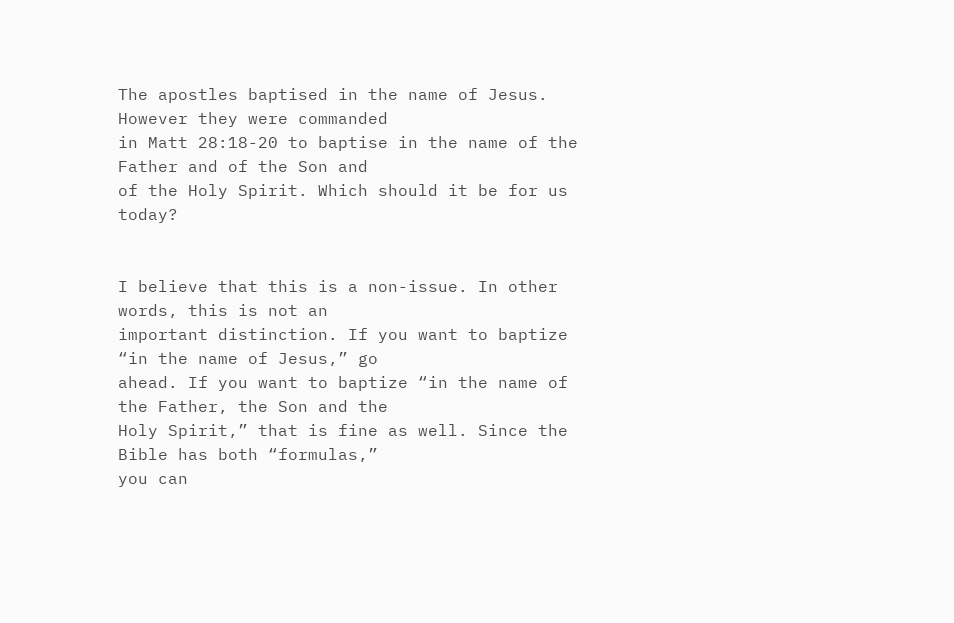The apostles baptised in the name of Jesus. However they were commanded
in Matt 28:18-20 to baptise in the name of the Father and of the Son and
of the Holy Spirit. Which should it be for us today?


I believe that this is a non-issue. In other words, this is not an
important distinction. If you want to baptize “in the name of Jesus,” go
ahead. If you want to baptize “in the name of the Father, the Son and the
Holy Spirit,” that is fine as well. Since the Bible has both “formulas,”
you can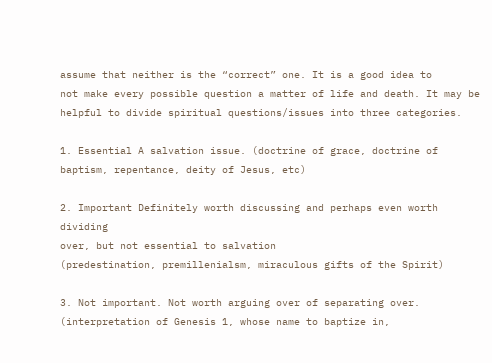assume that neither is the “correct” one. It is a good idea to
not make every possible question a matter of life and death. It may be
helpful to divide spiritual questions/issues into three categories.

1. Essential A salvation issue. (doctrine of grace, doctrine of
baptism, repentance, deity of Jesus, etc)

2. Important Definitely worth discussing and perhaps even worth dividing
over, but not essential to salvation
(predestination, premillenialsm, miraculous gifts of the Spirit)

3. Not important. Not worth arguing over of separating over.
(interpretation of Genesis 1, whose name to baptize in,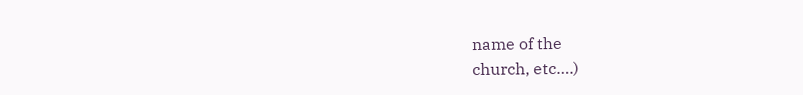name of the
church, etc….)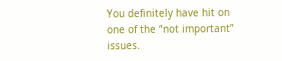You definitely have hit on one of the “not important” issues.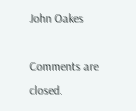John Oakes

Comments are closed.